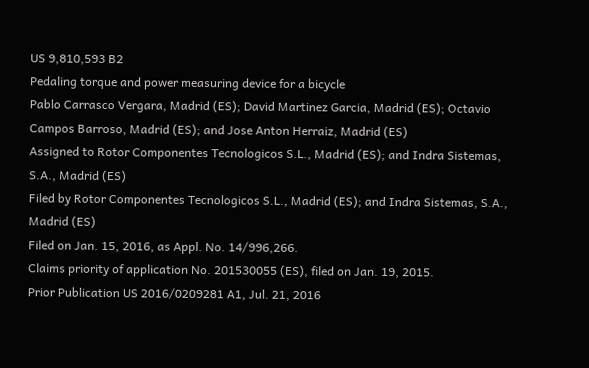US 9,810,593 B2
Pedaling torque and power measuring device for a bicycle
Pablo Carrasco Vergara, Madrid (ES); David Martinez Garcia, Madrid (ES); Octavio Campos Barroso, Madrid (ES); and Jose Anton Herraiz, Madrid (ES)
Assigned to Rotor Componentes Tecnologicos S.L., Madrid (ES); and Indra Sistemas, S.A., Madrid (ES)
Filed by Rotor Componentes Tecnologicos S.L., Madrid (ES); and Indra Sistemas, S.A., Madrid (ES)
Filed on Jan. 15, 2016, as Appl. No. 14/996,266.
Claims priority of application No. 201530055 (ES), filed on Jan. 19, 2015.
Prior Publication US 2016/0209281 A1, Jul. 21, 2016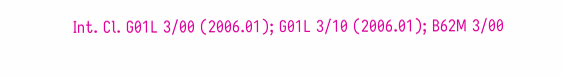Int. Cl. G01L 3/00 (2006.01); G01L 3/10 (2006.01); B62M 3/00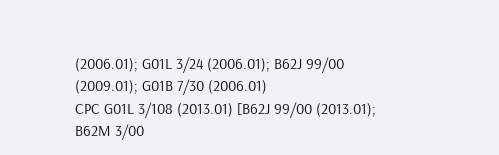(2006.01); G01L 3/24 (2006.01); B62J 99/00 (2009.01); G01B 7/30 (2006.01)
CPC G01L 3/108 (2013.01) [B62J 99/00 (2013.01); B62M 3/00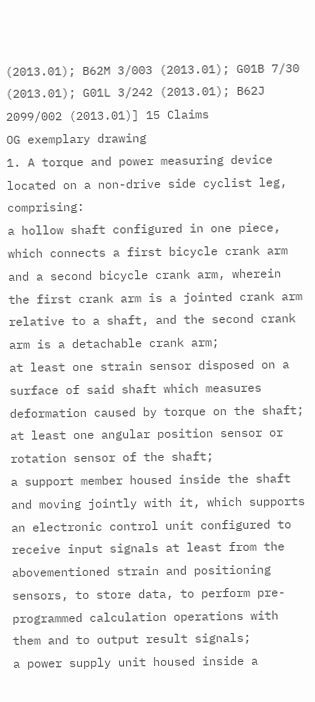(2013.01); B62M 3/003 (2013.01); G01B 7/30 (2013.01); G01L 3/242 (2013.01); B62J 2099/002 (2013.01)] 15 Claims
OG exemplary drawing
1. A torque and power measuring device located on a non-drive side cyclist leg, comprising:
a hollow shaft configured in one piece, which connects a first bicycle crank arm and a second bicycle crank arm, wherein the first crank arm is a jointed crank arm relative to a shaft, and the second crank arm is a detachable crank arm;
at least one strain sensor disposed on a surface of said shaft which measures deformation caused by torque on the shaft;
at least one angular position sensor or rotation sensor of the shaft;
a support member housed inside the shaft and moving jointly with it, which supports an electronic control unit configured to receive input signals at least from the abovementioned strain and positioning sensors, to store data, to perform pre-programmed calculation operations with them and to output result signals;
a power supply unit housed inside a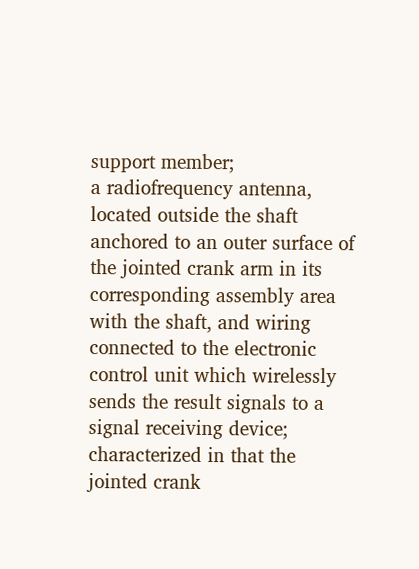support member;
a radiofrequency antenna, located outside the shaft anchored to an outer surface of the jointed crank arm in its corresponding assembly area with the shaft, and wiring connected to the electronic control unit which wirelessly sends the result signals to a signal receiving device;
characterized in that the jointed crank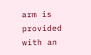arm is provided with an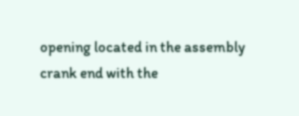opening located in the assembly crank end with the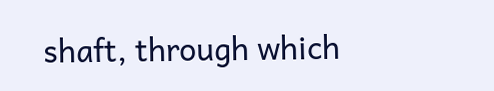shaft, through which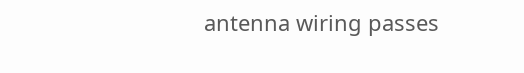antenna wiring passes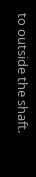to outside the shaft.